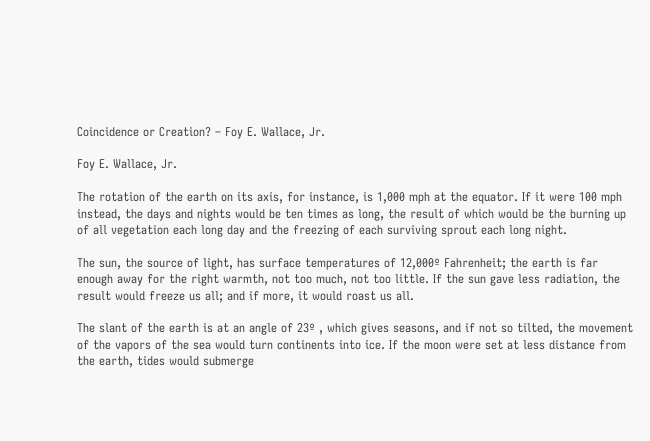Coincidence or Creation? – Foy E. Wallace, Jr.

Foy E. Wallace, Jr.

The rotation of the earth on its axis, for instance, is 1,000 mph at the equator. If it were 100 mph instead, the days and nights would be ten times as long, the result of which would be the burning up of all vegetation each long day and the freezing of each surviving sprout each long night.

The sun, the source of light, has surface temperatures of 12,000º Fahrenheit; the earth is far enough away for the right warmth, not too much, not too little. If the sun gave less radiation, the result would freeze us all; and if more, it would roast us all.

The slant of the earth is at an angle of 23º , which gives seasons, and if not so tilted, the movement of the vapors of the sea would turn continents into ice. If the moon were set at less distance from the earth, tides would submerge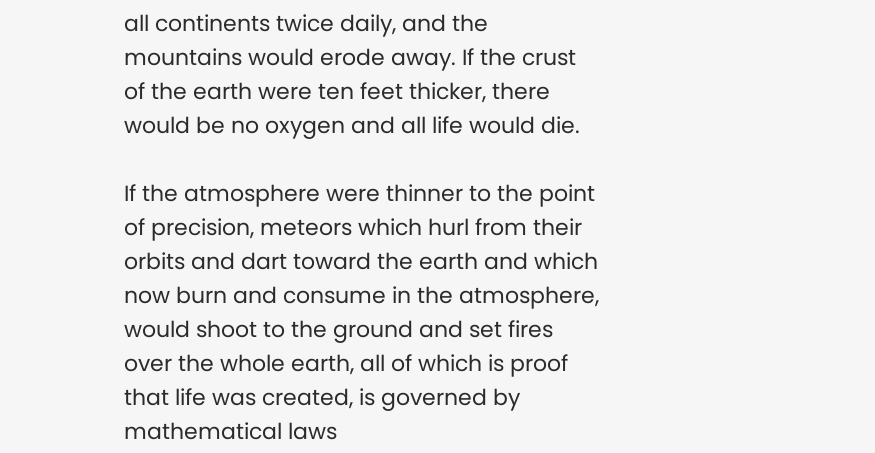all continents twice daily, and the mountains would erode away. If the crust of the earth were ten feet thicker, there would be no oxygen and all life would die.

If the atmosphere were thinner to the point of precision, meteors which hurl from their orbits and dart toward the earth and which now burn and consume in the atmosphere, would shoot to the ground and set fires over the whole earth, all of which is proof that life was created, is governed by mathematical laws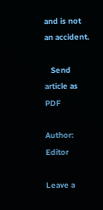and is not an accident.

   Send article as PDF

Author: Editor

Leave a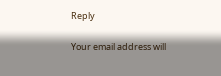Reply

Your email address will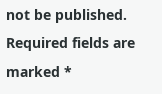not be published. Required fields are marked *